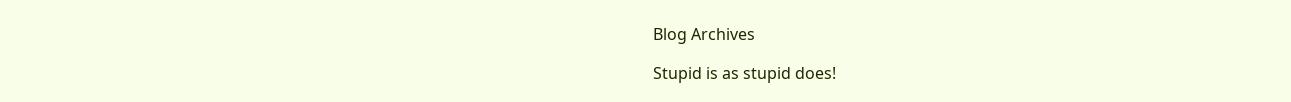Blog Archives

Stupid is as stupid does!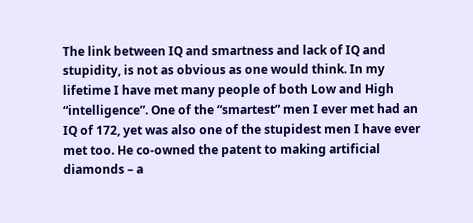The link between IQ and smartness and lack of IQ and stupidity, is not as obvious as one would think. In my lifetime I have met many people of both Low and High “intelligence”. One of the “smartest” men I ever met had an IQ of 172, yet was also one of the stupidest men I have ever met too. He co-owned the patent to making artificial diamonds – a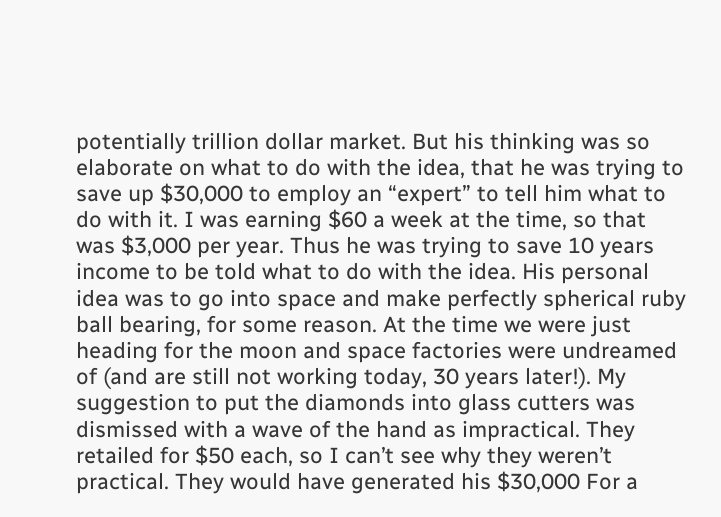potentially trillion dollar market. But his thinking was so elaborate on what to do with the idea, that he was trying to save up $30,000 to employ an “expert” to tell him what to do with it. I was earning $60 a week at the time, so that was $3,000 per year. Thus he was trying to save 10 years income to be told what to do with the idea. His personal idea was to go into space and make perfectly spherical ruby ball bearing, for some reason. At the time we were just heading for the moon and space factories were undreamed of (and are still not working today, 30 years later!). My suggestion to put the diamonds into glass cutters was dismissed with a wave of the hand as impractical. They retailed for $50 each, so I can’t see why they weren’t practical. They would have generated his $30,000 For a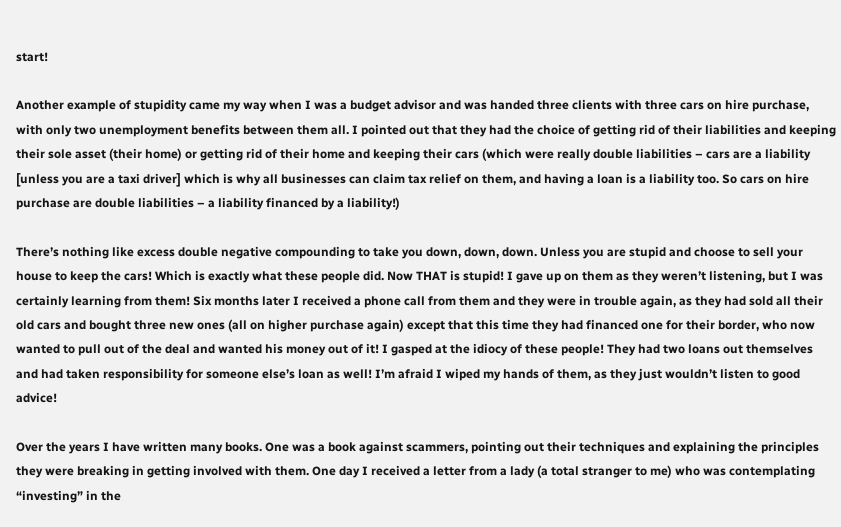start!

Another example of stupidity came my way when I was a budget advisor and was handed three clients with three cars on hire purchase, with only two unemployment benefits between them all. I pointed out that they had the choice of getting rid of their liabilities and keeping their sole asset (their home) or getting rid of their home and keeping their cars (which were really double liabilities – cars are a liability [unless you are a taxi driver] which is why all businesses can claim tax relief on them, and having a loan is a liability too. So cars on hire purchase are double liabilities – a liability financed by a liability!)

There’s nothing like excess double negative compounding to take you down, down, down. Unless you are stupid and choose to sell your house to keep the cars! Which is exactly what these people did. Now THAT is stupid! I gave up on them as they weren’t listening, but I was certainly learning from them! Six months later I received a phone call from them and they were in trouble again, as they had sold all their old cars and bought three new ones (all on higher purchase again) except that this time they had financed one for their border, who now wanted to pull out of the deal and wanted his money out of it! I gasped at the idiocy of these people! They had two loans out themselves and had taken responsibility for someone else’s loan as well! I’m afraid I wiped my hands of them, as they just wouldn’t listen to good advice!

Over the years I have written many books. One was a book against scammers, pointing out their techniques and explaining the principles they were breaking in getting involved with them. One day I received a letter from a lady (a total stranger to me) who was contemplating “investing” in the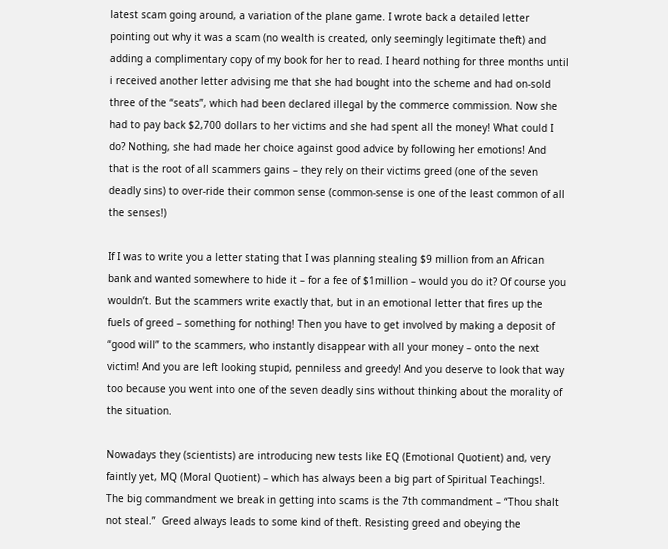latest scam going around, a variation of the plane game. I wrote back a detailed letter pointing out why it was a scam (no wealth is created, only seemingly legitimate theft) and adding a complimentary copy of my book for her to read. I heard nothing for three months until i received another letter advising me that she had bought into the scheme and had on-sold three of the “seats”, which had been declared illegal by the commerce commission. Now she had to pay back $2,700 dollars to her victims and she had spent all the money! What could I do? Nothing, she had made her choice against good advice by following her emotions! And that is the root of all scammers gains – they rely on their victims greed (one of the seven deadly sins) to over-ride their common sense (common-sense is one of the least common of all the senses!)

If I was to write you a letter stating that I was planning stealing $9 million from an African bank and wanted somewhere to hide it – for a fee of $1million – would you do it? Of course you wouldn’t. But the scammers write exactly that, but in an emotional letter that fires up the fuels of greed – something for nothing! Then you have to get involved by making a deposit of “good will” to the scammers, who instantly disappear with all your money – onto the next victim! And you are left looking stupid, penniless and greedy! And you deserve to look that way too because you went into one of the seven deadly sins without thinking about the morality of the situation.

Nowadays they (scientists) are introducing new tests like EQ (Emotional Quotient) and, very faintly yet, MQ (Moral Quotient) – which has always been a big part of Spiritual Teachings!. The big commandment we break in getting into scams is the 7th commandment – “Thou shalt not steal.”  Greed always leads to some kind of theft. Resisting greed and obeying the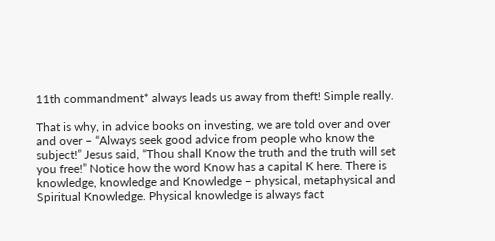11th commandment* always leads us away from theft! Simple really.

That is why, in advice books on investing, we are told over and over and over – “Always seek good advice from people who know the subject!” Jesus said, “Thou shall Know the truth and the truth will set you free!” Notice how the word Know has a capital K here. There is knowledge, knowledge and Knowledge – physical, metaphysical and Spiritual Knowledge. Physical knowledge is always fact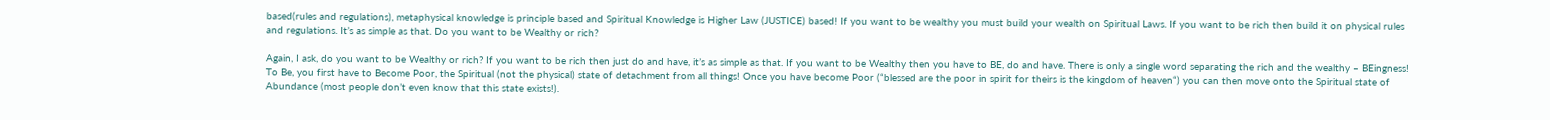based(rules and regulations), metaphysical knowledge is principle based and Spiritual Knowledge is Higher Law (JUSTICE) based! If you want to be wealthy you must build your wealth on Spiritual Laws. If you want to be rich then build it on physical rules and regulations. It’s as simple as that. Do you want to be Wealthy or rich?

Again, I ask, do you want to be Wealthy or rich? If you want to be rich then just do and have, it’s as simple as that. If you want to be Wealthy then you have to BE, do and have. There is only a single word separating the rich and the wealthy – BEingness! To Be, you first have to Become Poor, the Spiritual (not the physical) state of detachment from all things! Once you have become Poor (“blessed are the poor in spirit for theirs is the kingdom of heaven“) you can then move onto the Spiritual state of Abundance (most people don’t even know that this state exists!).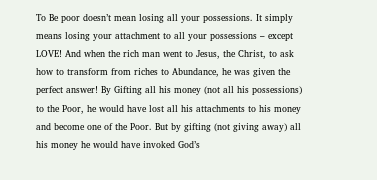To Be poor doesn’t mean losing all your possessions. It simply means losing your attachment to all your possessions – except LOVE! And when the rich man went to Jesus, the Christ, to ask how to transform from riches to Abundance, he was given the perfect answer! By Gifting all his money (not all his possessions) to the Poor, he would have lost all his attachments to his money and become one of the Poor. But by gifting (not giving away) all his money he would have invoked God’s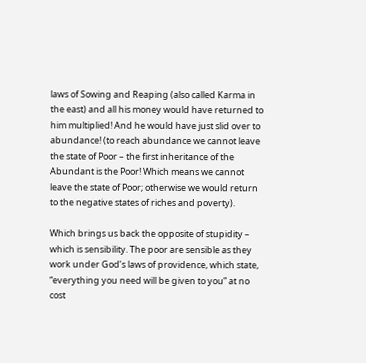laws of Sowing and Reaping (also called Karma in the east) and all his money would have returned to him multiplied! And he would have just slid over to abundance! (to reach abundance we cannot leave the state of Poor – the first inheritance of the Abundant is the Poor! Which means we cannot leave the state of Poor; otherwise we would return to the negative states of riches and poverty).

Which brings us back the opposite of stupidity – which is sensibility. The poor are sensible as they work under God’s laws of providence, which state, “everything you need will be given to you” at no cost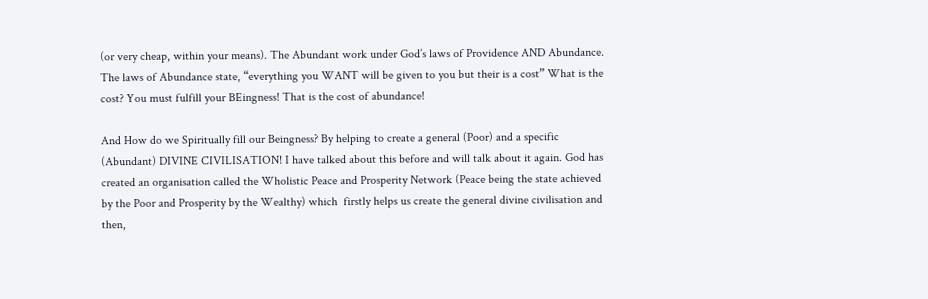(or very cheap, within your means). The Abundant work under God’s laws of Providence AND Abundance. The laws of Abundance state, “everything you WANT will be given to you but their is a cost” What is the cost? You must fulfill your BEingness! That is the cost of abundance!

And How do we Spiritually fill our Beingness? By helping to create a general (Poor) and a specific (Abundant) DIVINE CIVILISATION! I have talked about this before and will talk about it again. God has created an organisation called the Wholistic Peace and Prosperity Network (Peace being the state achieved by the Poor and Prosperity by the Wealthy) which  firstly helps us create the general divine civilisation and then,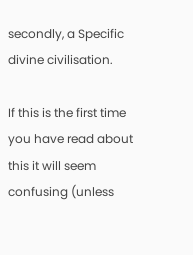secondly, a Specific divine civilisation.

If this is the first time you have read about this it will seem confusing (unless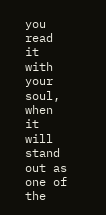you read it with your soul, when it will stand out as one of the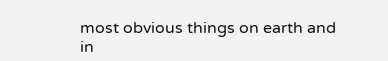most obvious things on earth and in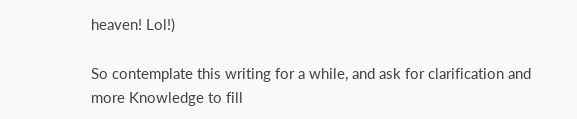heaven! Lol!)

So contemplate this writing for a while, and ask for clarification and more Knowledge to fill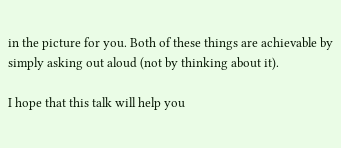in the picture for you. Both of these things are achievable by simply asking out aloud (not by thinking about it).

I hope that this talk will help you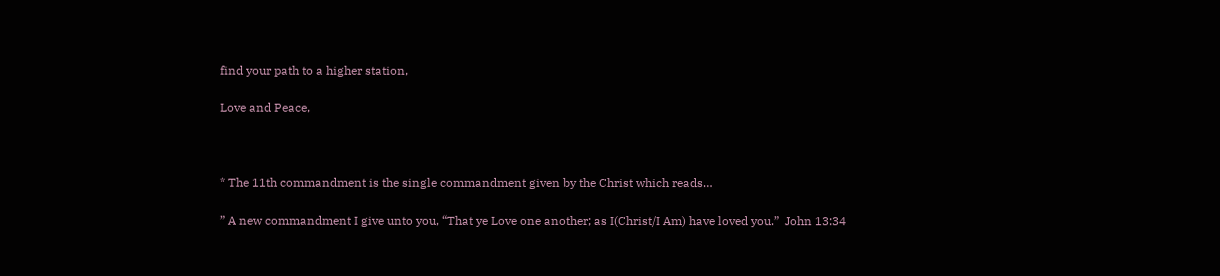find your path to a higher station,

Love and Peace,



* The 11th commandment is the single commandment given by the Christ which reads…

” A new commandment I give unto you, “That ye Love one another; as I(Christ/I Am) have loved you.”  John 13:34